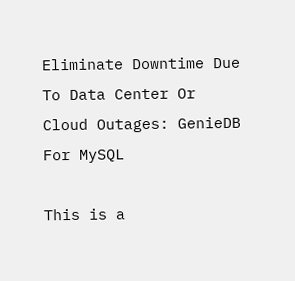Eliminate Downtime Due To Data Center Or Cloud Outages: GenieDB For MySQL

This is a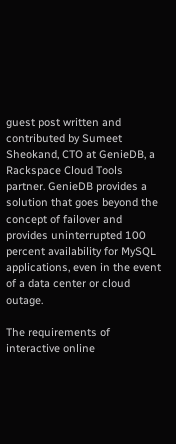guest post written and contributed by Sumeet Sheokand, CTO at GenieDB, a Rackspace Cloud Tools partner. GenieDB provides a solution that goes beyond the concept of failover and provides uninterrupted 100 percent availability for MySQL applications, even in the event of a data center or cloud outage.

The requirements of interactive online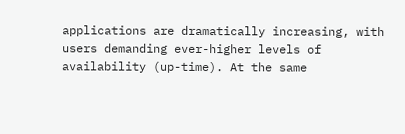applications are dramatically increasing, with users demanding ever-higher levels of availability (up-time). At the same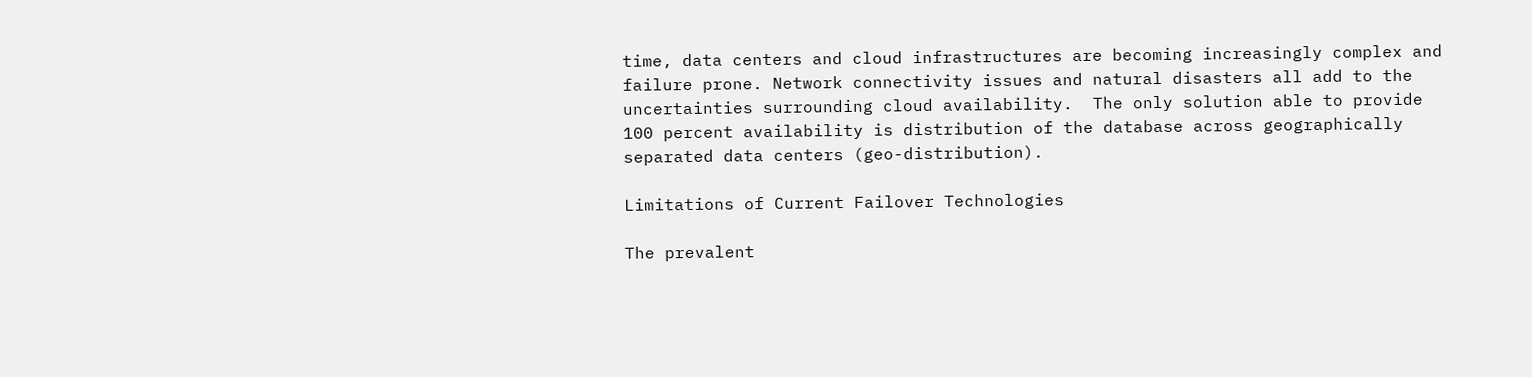time, data centers and cloud infrastructures are becoming increasingly complex and failure prone. Network connectivity issues and natural disasters all add to the uncertainties surrounding cloud availability.  The only solution able to provide 100 percent availability is distribution of the database across geographically separated data centers (geo-distribution).

Limitations of Current Failover Technologies

The prevalent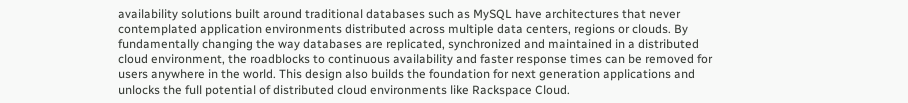availability solutions built around traditional databases such as MySQL have architectures that never contemplated application environments distributed across multiple data centers, regions or clouds. By fundamentally changing the way databases are replicated, synchronized and maintained in a distributed cloud environment, the roadblocks to continuous availability and faster response times can be removed for users anywhere in the world. This design also builds the foundation for next generation applications and unlocks the full potential of distributed cloud environments like Rackspace Cloud.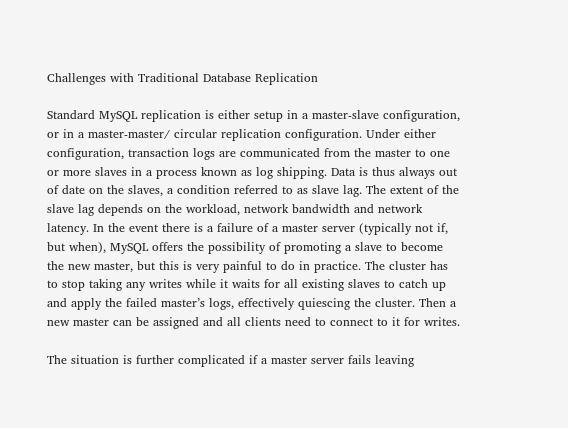Challenges with Traditional Database Replication

Standard MySQL replication is either setup in a master-slave configuration, or in a master-master/ circular replication configuration. Under either configuration, transaction logs are communicated from the master to one or more slaves in a process known as log shipping. Data is thus always out of date on the slaves, a condition referred to as slave lag. The extent of the slave lag depends on the workload, network bandwidth and network latency. In the event there is a failure of a master server (typically not if, but when), MySQL offers the possibility of promoting a slave to become the new master, but this is very painful to do in practice. The cluster has to stop taking any writes while it waits for all existing slaves to catch up and apply the failed master’s logs, effectively quiescing the cluster. Then a new master can be assigned and all clients need to connect to it for writes.

The situation is further complicated if a master server fails leaving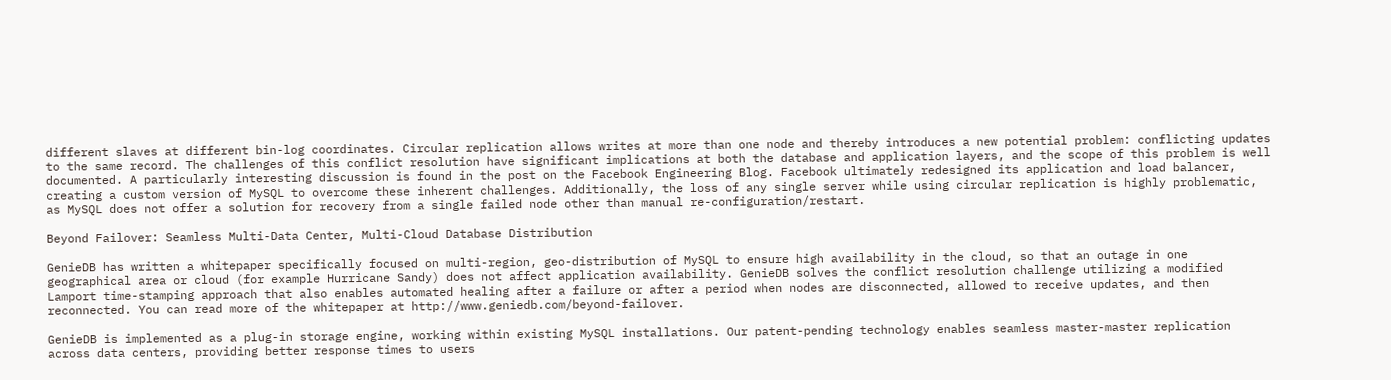different slaves at different bin-log coordinates. Circular replication allows writes at more than one node and thereby introduces a new potential problem: conflicting updates to the same record. The challenges of this conflict resolution have significant implications at both the database and application layers, and the scope of this problem is well documented. A particularly interesting discussion is found in the post on the Facebook Engineering Blog. Facebook ultimately redesigned its application and load balancer, creating a custom version of MySQL to overcome these inherent challenges. Additionally, the loss of any single server while using circular replication is highly problematic, as MySQL does not offer a solution for recovery from a single failed node other than manual re-configuration/restart.

Beyond Failover: Seamless Multi-Data Center, Multi-Cloud Database Distribution

GenieDB has written a whitepaper specifically focused on multi-region, geo-distribution of MySQL to ensure high availability in the cloud, so that an outage in one geographical area or cloud (for example Hurricane Sandy) does not affect application availability. GenieDB solves the conflict resolution challenge utilizing a modified Lamport time-stamping approach that also enables automated healing after a failure or after a period when nodes are disconnected, allowed to receive updates, and then reconnected. You can read more of the whitepaper at http://www.geniedb.com/beyond-failover.

GenieDB is implemented as a plug-in storage engine, working within existing MySQL installations. Our patent-pending technology enables seamless master-master replication across data centers, providing better response times to users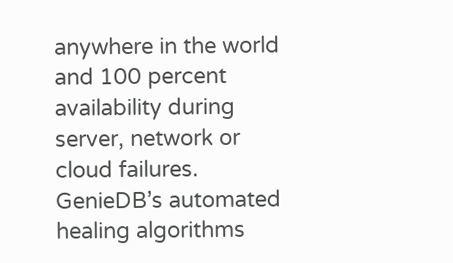anywhere in the world and 100 percent availability during server, network or cloud failures. GenieDB’s automated healing algorithms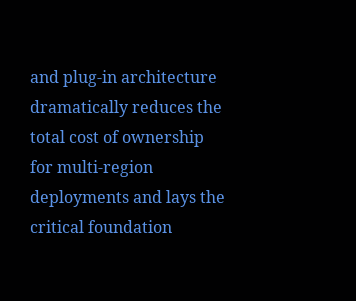and plug-in architecture dramatically reduces the total cost of ownership for multi-region deployments and lays the critical foundation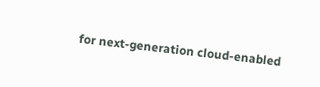for next-generation cloud-enabled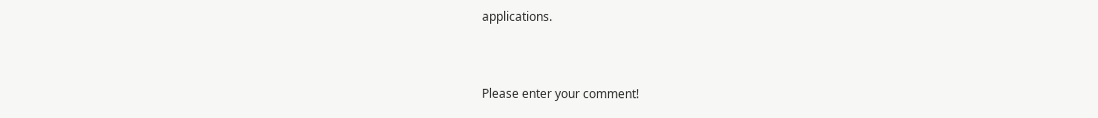applications.


Please enter your comment!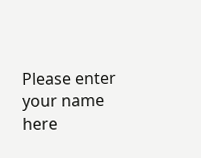Please enter your name here